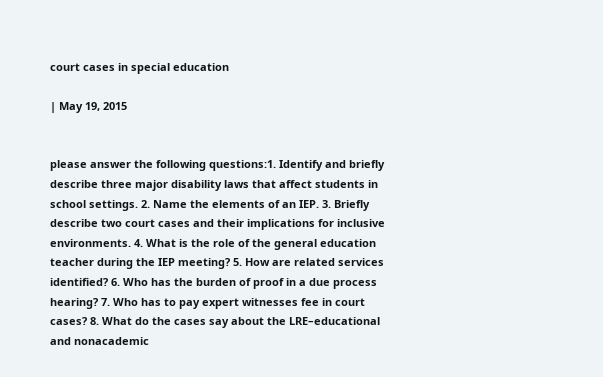court cases in special education

| May 19, 2015


please answer the following questions:1. Identify and briefly describe three major disability laws that affect students in school settings. 2. Name the elements of an IEP. 3. Briefly describe two court cases and their implications for inclusive environments. 4. What is the role of the general education teacher during the IEP meeting? 5. How are related services identified? 6. Who has the burden of proof in a due process hearing? 7. Who has to pay expert witnesses fee in court cases? 8. What do the cases say about the LRE–educational and nonacademic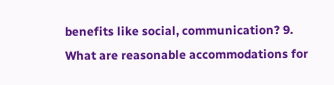benefits like social, communication? 9. What are reasonable accommodations for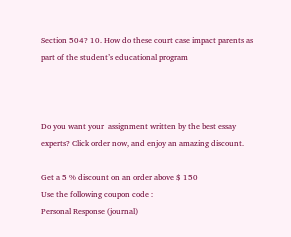Section 504? 10. How do these court case impact parents as part of the student’s educational program



Do you want your  assignment written by the best essay experts? Click order now, and enjoy an amazing discount.

Get a 5 % discount on an order above $ 150
Use the following coupon code :
Personal Response (journal)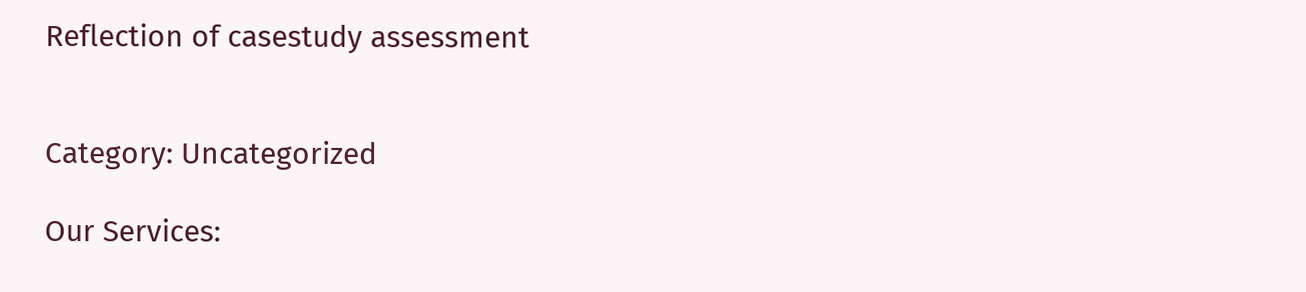Reflection of casestudy assessment


Category: Uncategorized

Our Services: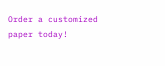Order a customized paper today!